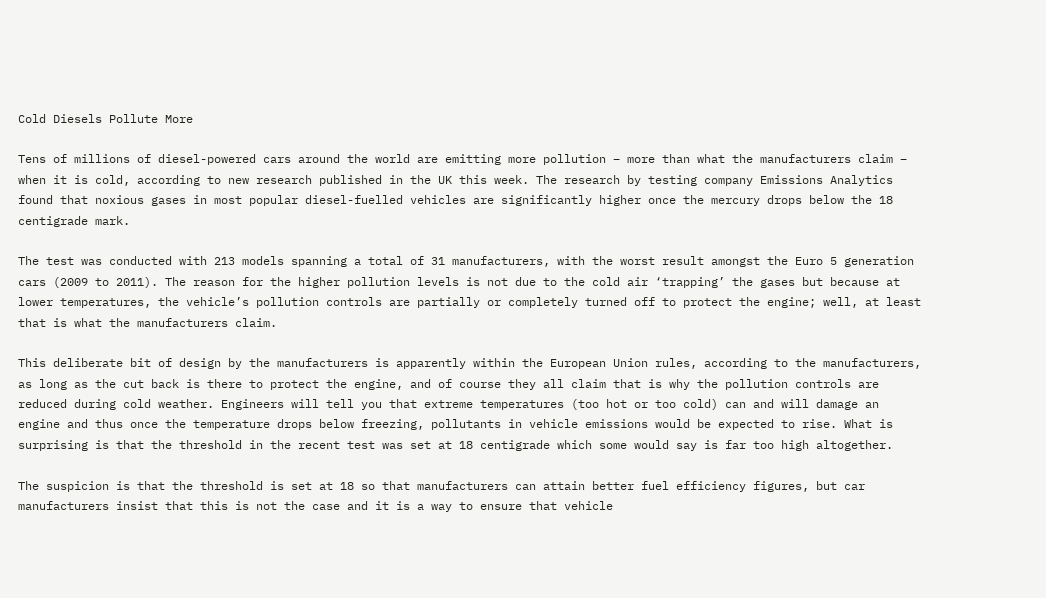Cold Diesels Pollute More

Tens of millions of diesel-powered cars around the world are emitting more pollution – more than what the manufacturers claim – when it is cold, according to new research published in the UK this week. The research by testing company Emissions Analytics found that noxious gases in most popular diesel-fuelled vehicles are significantly higher once the mercury drops below the 18 centigrade mark.

The test was conducted with 213 models spanning a total of 31 manufacturers, with the worst result amongst the Euro 5 generation cars (2009 to 2011). The reason for the higher pollution levels is not due to the cold air ‘trapping’ the gases but because at lower temperatures, the vehicle’s pollution controls are partially or completely turned off to protect the engine; well, at least that is what the manufacturers claim.

This deliberate bit of design by the manufacturers is apparently within the European Union rules, according to the manufacturers, as long as the cut back is there to protect the engine, and of course they all claim that is why the pollution controls are reduced during cold weather. Engineers will tell you that extreme temperatures (too hot or too cold) can and will damage an engine and thus once the temperature drops below freezing, pollutants in vehicle emissions would be expected to rise. What is surprising is that the threshold in the recent test was set at 18 centigrade which some would say is far too high altogether.

The suspicion is that the threshold is set at 18 so that manufacturers can attain better fuel efficiency figures, but car manufacturers insist that this is not the case and it is a way to ensure that vehicle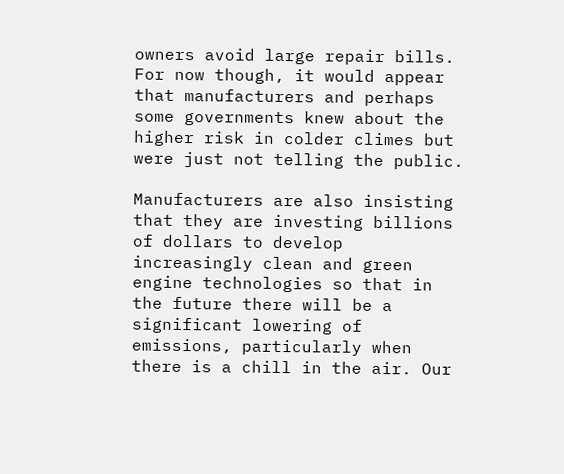owners avoid large repair bills. For now though, it would appear that manufacturers and perhaps some governments knew about the higher risk in colder climes but were just not telling the public.

Manufacturers are also insisting that they are investing billions of dollars to develop increasingly clean and green engine technologies so that in the future there will be a significant lowering of emissions, particularly when there is a chill in the air. Our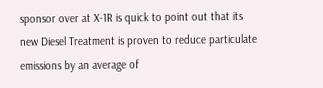sponsor over at X-1R is quick to point out that its new Diesel Treatment is proven to reduce particulate emissions by an average of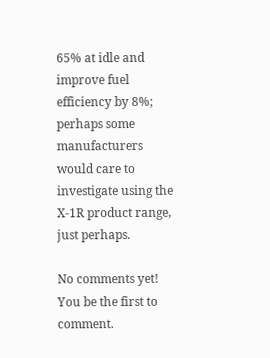65% at idle and improve fuel efficiency by 8%; perhaps some manufacturers would care to investigate using the X-1R product range, just perhaps.

No comments yet! You be the first to comment.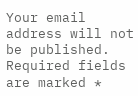Your email address will not be published. Required fields are marked *